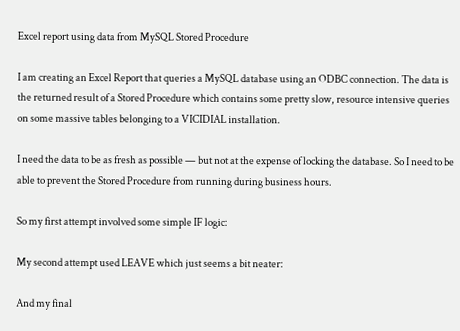Excel report using data from MySQL Stored Procedure

I am creating an Excel Report that queries a MySQL database using an ODBC connection. The data is the returned result of a Stored Procedure which contains some pretty slow, resource intensive queries on some massive tables belonging to a VICIDIAL installation.

I need the data to be as fresh as possible — but not at the expense of locking the database. So I need to be able to prevent the Stored Procedure from running during business hours.

So my first attempt involved some simple IF logic:

My second attempt used LEAVE which just seems a bit neater:

And my final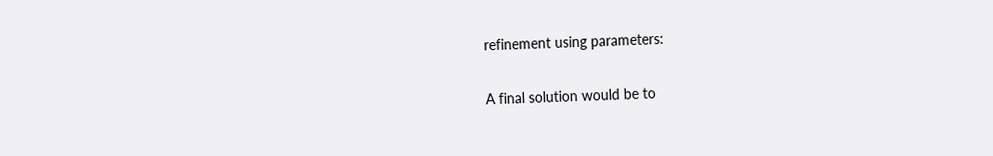refinement using parameters:

A final solution would be to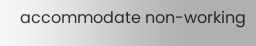accommodate non-working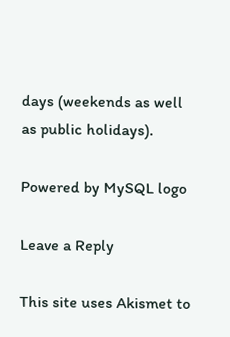days (weekends as well as public holidays).

Powered by MySQL logo

Leave a Reply

This site uses Akismet to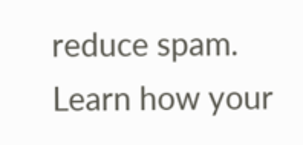reduce spam. Learn how your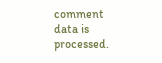comment data is processed.